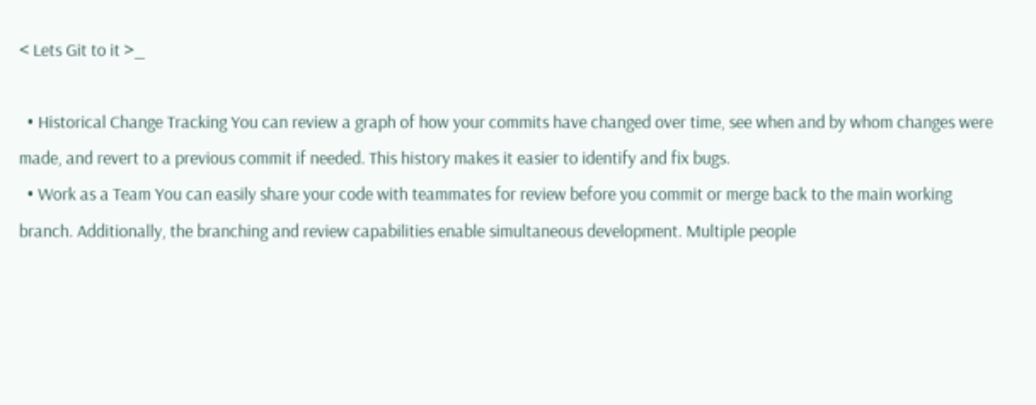< Lets Git to it >_

  • Historical Change Tracking You can review a graph of how your commits have changed over time, see when and by whom changes were made, and revert to a previous commit if needed. This history makes it easier to identify and fix bugs.
  • Work as a Team You can easily share your code with teammates for review before you commit or merge back to the main working branch. Additionally, the branching and review capabilities enable simultaneous development. Multiple people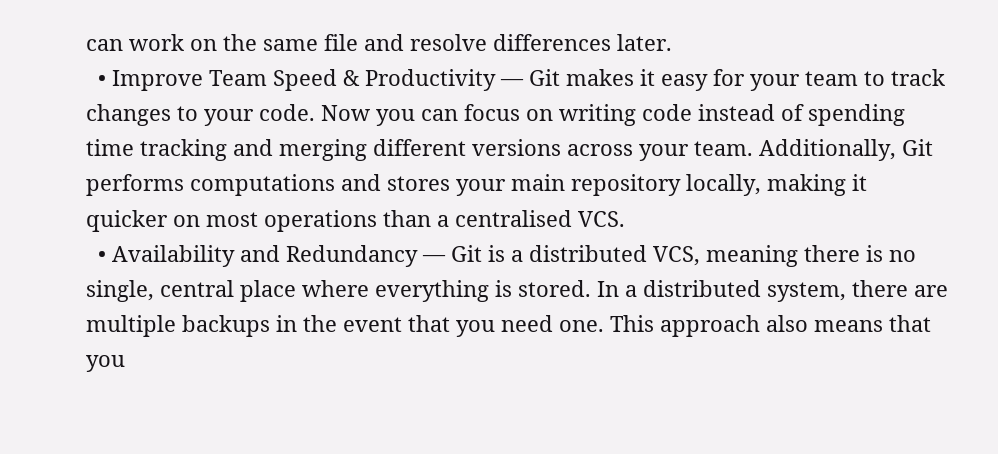can work on the same file and resolve differences later.
  • Improve Team Speed & Productivity — Git makes it easy for your team to track changes to your code. Now you can focus on writing code instead of spending time tracking and merging different versions across your team. Additionally, Git performs computations and stores your main repository locally, making it quicker on most operations than a centralised VCS.
  • Availability and Redundancy — Git is a distributed VCS, meaning there is no single, central place where everything is stored. In a distributed system, there are multiple backups in the event that you need one. This approach also means that you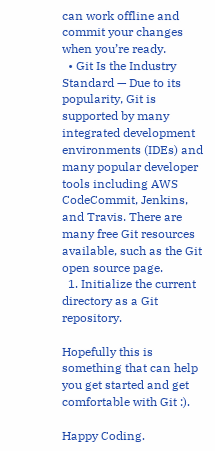can work offline and commit your changes when you’re ready.
  • Git Is the Industry Standard — Due to its popularity, Git is supported by many integrated development environments (IDEs) and many popular developer tools including AWS CodeCommit, Jenkins, and Travis. There are many free Git resources available, such as the Git open source page.
  1. Initialize the current directory as a Git repository.

Hopefully this is something that can help you get started and get comfortable with Git :).

Happy Coding.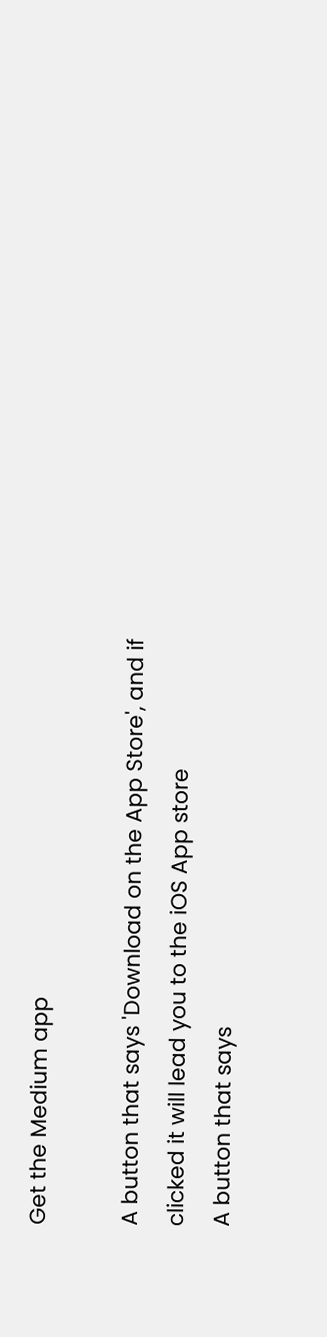Get the Medium app

A button that says 'Download on the App Store', and if clicked it will lead you to the iOS App store
A button that says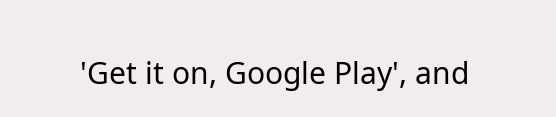'Get it on, Google Play', and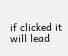if clicked it will lead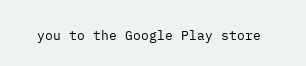you to the Google Play store